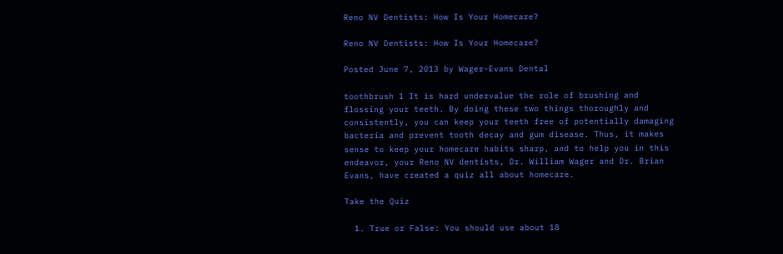Reno NV Dentists: How Is Your Homecare?

Reno NV Dentists: How Is Your Homecare?

Posted June 7, 2013 by Wager-Evans Dental

toothbrush 1 It is hard undervalue the role of brushing and flossing your teeth. By doing these two things thoroughly and consistently, you can keep your teeth free of potentially damaging bacteria and prevent tooth decay and gum disease. Thus, it makes sense to keep your homecare habits sharp, and to help you in this endeavor, your Reno NV dentists, Dr. William Wager and Dr. Brian Evans, have created a quiz all about homecare.

Take the Quiz

  1. True or False: You should use about 18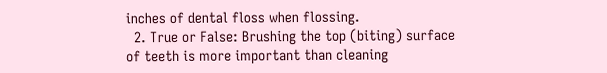inches of dental floss when flossing.
  2. True or False: Brushing the top (biting) surface of teeth is more important than cleaning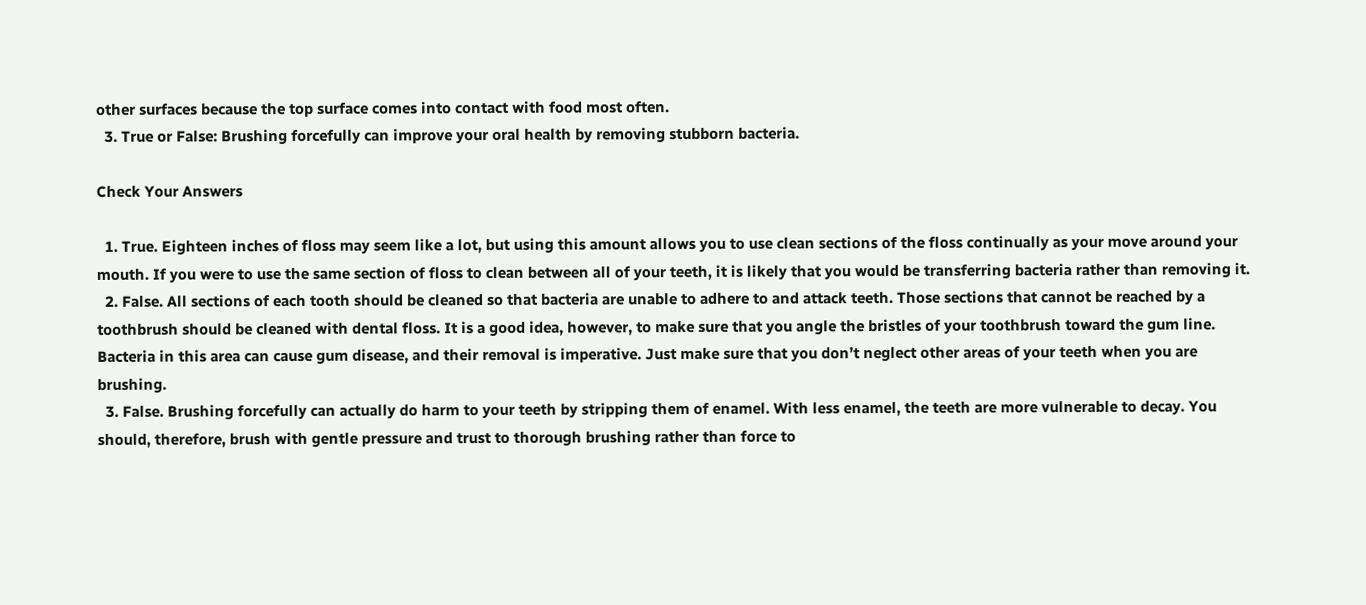other surfaces because the top surface comes into contact with food most often.
  3. True or False: Brushing forcefully can improve your oral health by removing stubborn bacteria.

Check Your Answers

  1. True. Eighteen inches of floss may seem like a lot, but using this amount allows you to use clean sections of the floss continually as your move around your mouth. If you were to use the same section of floss to clean between all of your teeth, it is likely that you would be transferring bacteria rather than removing it.
  2. False. All sections of each tooth should be cleaned so that bacteria are unable to adhere to and attack teeth. Those sections that cannot be reached by a toothbrush should be cleaned with dental floss. It is a good idea, however, to make sure that you angle the bristles of your toothbrush toward the gum line. Bacteria in this area can cause gum disease, and their removal is imperative. Just make sure that you don’t neglect other areas of your teeth when you are brushing.
  3. False. Brushing forcefully can actually do harm to your teeth by stripping them of enamel. With less enamel, the teeth are more vulnerable to decay. You should, therefore, brush with gentle pressure and trust to thorough brushing rather than force to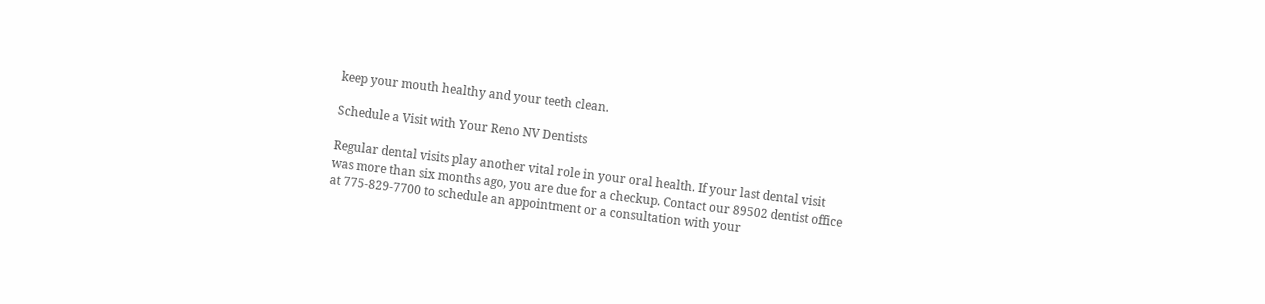keep your mouth healthy and your teeth clean.

Schedule a Visit with Your Reno NV Dentists

Regular dental visits play another vital role in your oral health. If your last dental visit was more than six months ago, you are due for a checkup. Contact our 89502 dentist office at 775-829-7700 to schedule an appointment or a consultation with your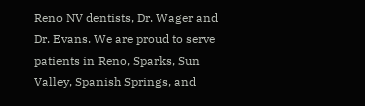Reno NV dentists, Dr. Wager and Dr. Evans. We are proud to serve patients in Reno, Sparks, Sun Valley, Spanish Springs, and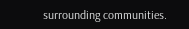surrounding communities.